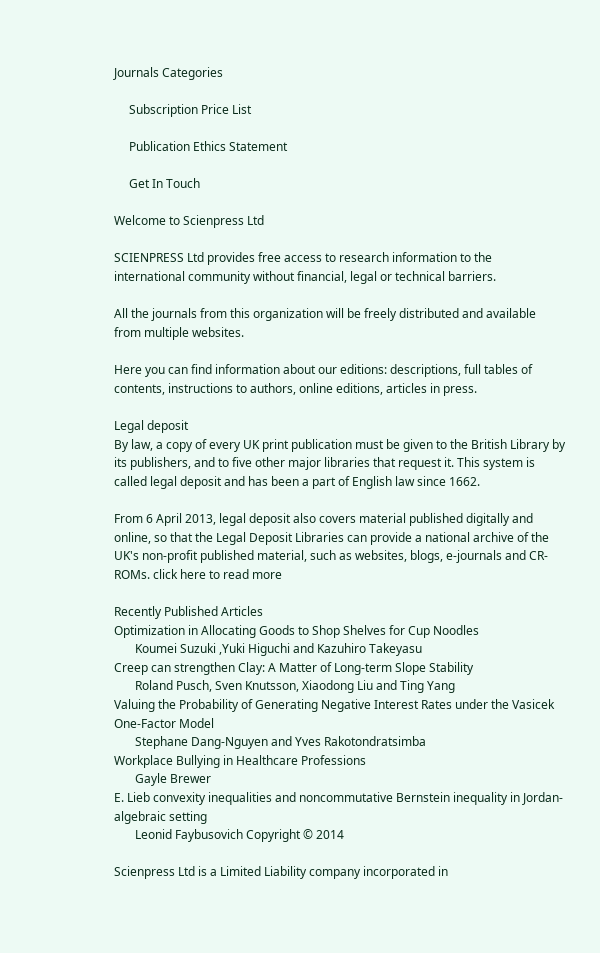Journals Categories

     Subscription Price List

     Publication Ethics Statement

     Get In Touch

Welcome to Scienpress Ltd

SCIENPRESS Ltd provides free access to research information to the international community without financial, legal or technical barriers.

All the journals from this organization will be freely distributed and available from multiple websites.

Here you can find information about our editions: descriptions, full tables of contents, instructions to authors, online editions, articles in press.

Legal deposit
By law, a copy of every UK print publication must be given to the British Library by its publishers, and to five other major libraries that request it. This system is called legal deposit and has been a part of English law since 1662.

From 6 April 2013, legal deposit also covers material published digitally and online, so that the Legal Deposit Libraries can provide a national archive of the UK's non-profit published material, such as websites, blogs, e-journals and CR-ROMs. click here to read more

Recently Published Articles
Optimization in Allocating Goods to Shop Shelves for Cup Noodles
       Koumei Suzuki ,Yuki Higuchi and Kazuhiro Takeyasu
Creep can strengthen Clay: A Matter of Long-term Slope Stability
       Roland Pusch, Sven Knutsson, Xiaodong Liu and Ting Yang
Valuing the Probability of Generating Negative Interest Rates under the Vasicek One-Factor Model
       Stephane Dang-Nguyen and Yves Rakotondratsimba
Workplace Bullying in Healthcare Professions
       Gayle Brewer
E. Lieb convexity inequalities and noncommutative Bernstein inequality in Jordan-algebraic setting
       Leonid Faybusovich Copyright © 2014

Scienpress Ltd is a Limited Liability company incorporated in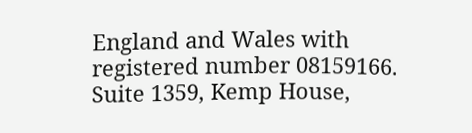England and Wales with registered number 08159166.
Suite 1359, Kemp House,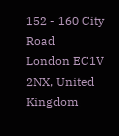152 - 160 City Road
London EC1V 2NX, United Kingdom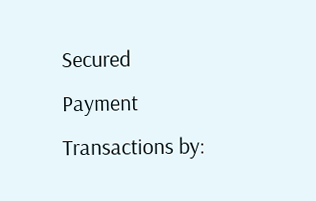Secured Payment Transactions by: